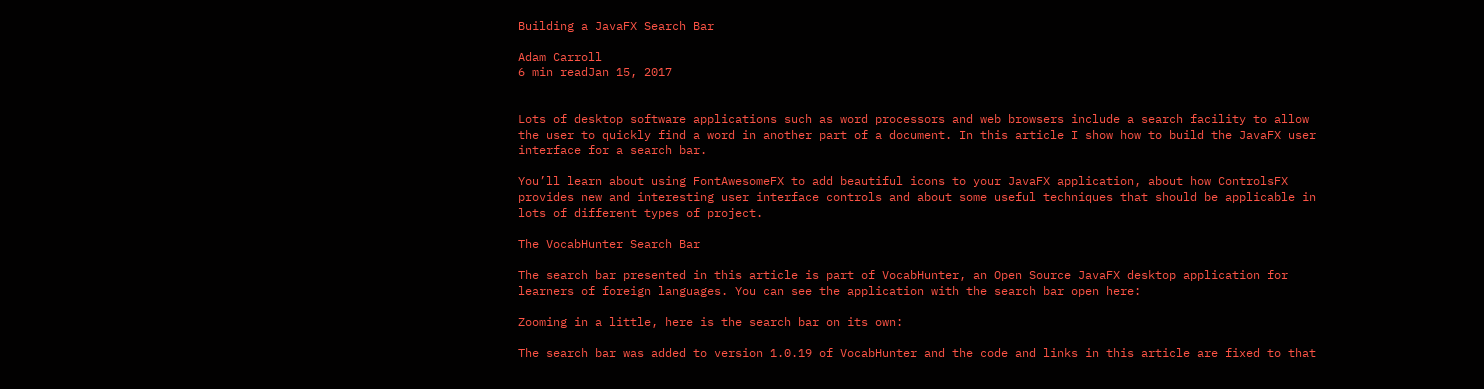Building a JavaFX Search Bar

Adam Carroll
6 min readJan 15, 2017


Lots of desktop software applications such as word processors and web browsers include a search facility to allow the user to quickly find a word in another part of a document. In this article I show how to build the JavaFX user interface for a search bar.

You’ll learn about using FontAwesomeFX to add beautiful icons to your JavaFX application, about how ControlsFX provides new and interesting user interface controls and about some useful techniques that should be applicable in lots of different types of project.

The VocabHunter Search Bar

The search bar presented in this article is part of VocabHunter, an Open Source JavaFX desktop application for learners of foreign languages. You can see the application with the search bar open here:

Zooming in a little, here is the search bar on its own:

The search bar was added to version 1.0.19 of VocabHunter and the code and links in this article are fixed to that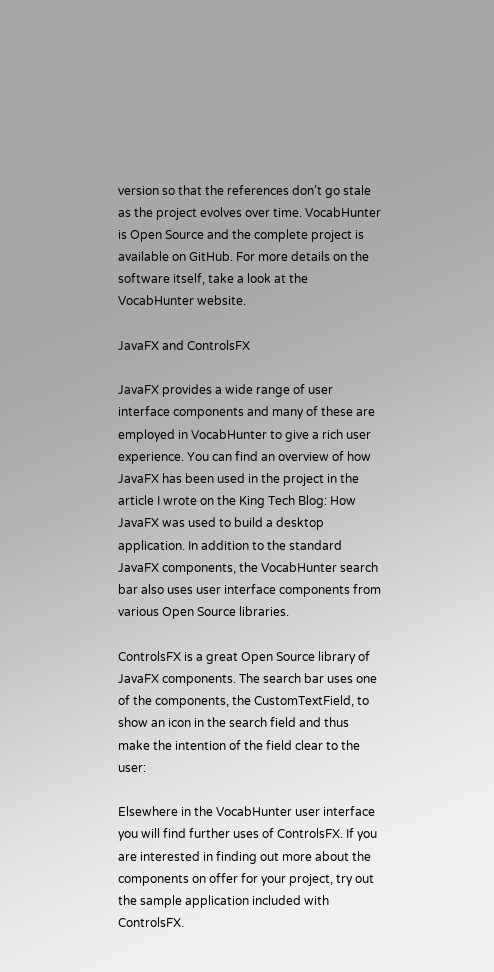version so that the references don’t go stale as the project evolves over time. VocabHunter is Open Source and the complete project is available on GitHub. For more details on the software itself, take a look at the VocabHunter website.

JavaFX and ControlsFX

JavaFX provides a wide range of user interface components and many of these are employed in VocabHunter to give a rich user experience. You can find an overview of how JavaFX has been used in the project in the article I wrote on the King Tech Blog: How JavaFX was used to build a desktop application. In addition to the standard JavaFX components, the VocabHunter search bar also uses user interface components from various Open Source libraries.

ControlsFX is a great Open Source library of JavaFX components. The search bar uses one of the components, the CustomTextField, to show an icon in the search field and thus make the intention of the field clear to the user:

Elsewhere in the VocabHunter user interface you will find further uses of ControlsFX. If you are interested in finding out more about the components on offer for your project, try out the sample application included with ControlsFX.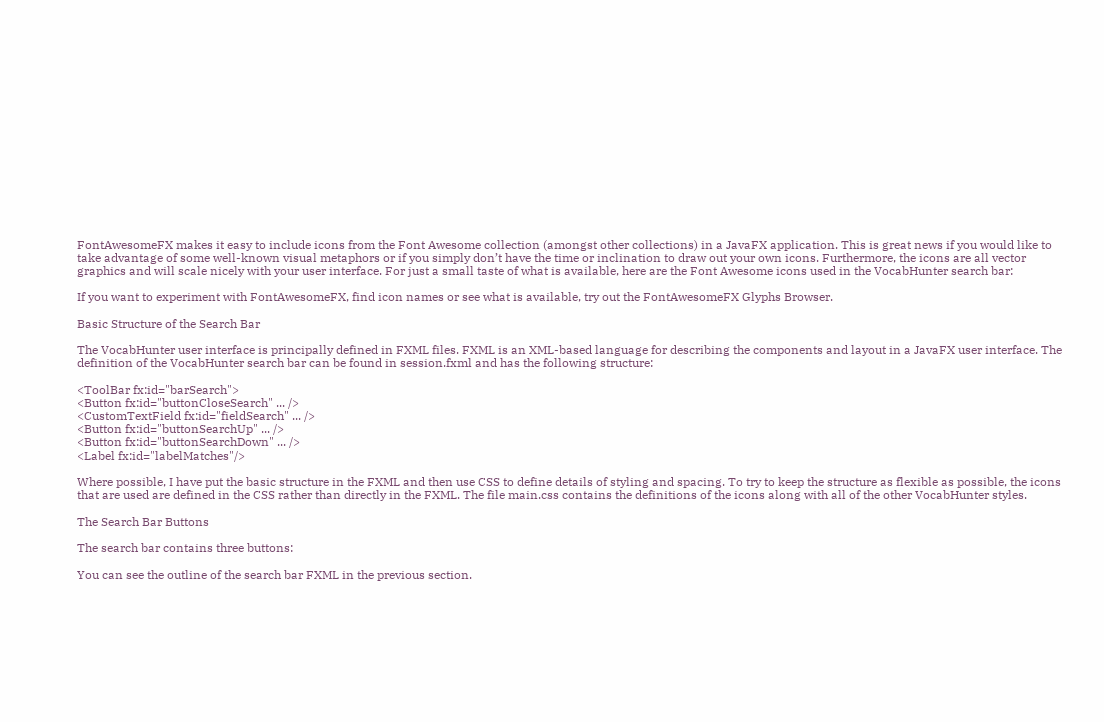FontAwesomeFX makes it easy to include icons from the Font Awesome collection (amongst other collections) in a JavaFX application. This is great news if you would like to take advantage of some well-known visual metaphors or if you simply don’t have the time or inclination to draw out your own icons. Furthermore, the icons are all vector graphics and will scale nicely with your user interface. For just a small taste of what is available, here are the Font Awesome icons used in the VocabHunter search bar:

If you want to experiment with FontAwesomeFX, find icon names or see what is available, try out the FontAwesomeFX Glyphs Browser.

Basic Structure of the Search Bar

The VocabHunter user interface is principally defined in FXML files. FXML is an XML-based language for describing the components and layout in a JavaFX user interface. The definition of the VocabHunter search bar can be found in session.fxml and has the following structure:

<ToolBar fx:id="barSearch">
<Button fx:id="buttonCloseSearch" ... />
<CustomTextField fx:id="fieldSearch" ... />
<Button fx:id="buttonSearchUp" ... />
<Button fx:id="buttonSearchDown" ... />
<Label fx:id="labelMatches"/>

Where possible, I have put the basic structure in the FXML and then use CSS to define details of styling and spacing. To try to keep the structure as flexible as possible, the icons that are used are defined in the CSS rather than directly in the FXML. The file main.css contains the definitions of the icons along with all of the other VocabHunter styles.

The Search Bar Buttons

The search bar contains three buttons:

You can see the outline of the search bar FXML in the previous section.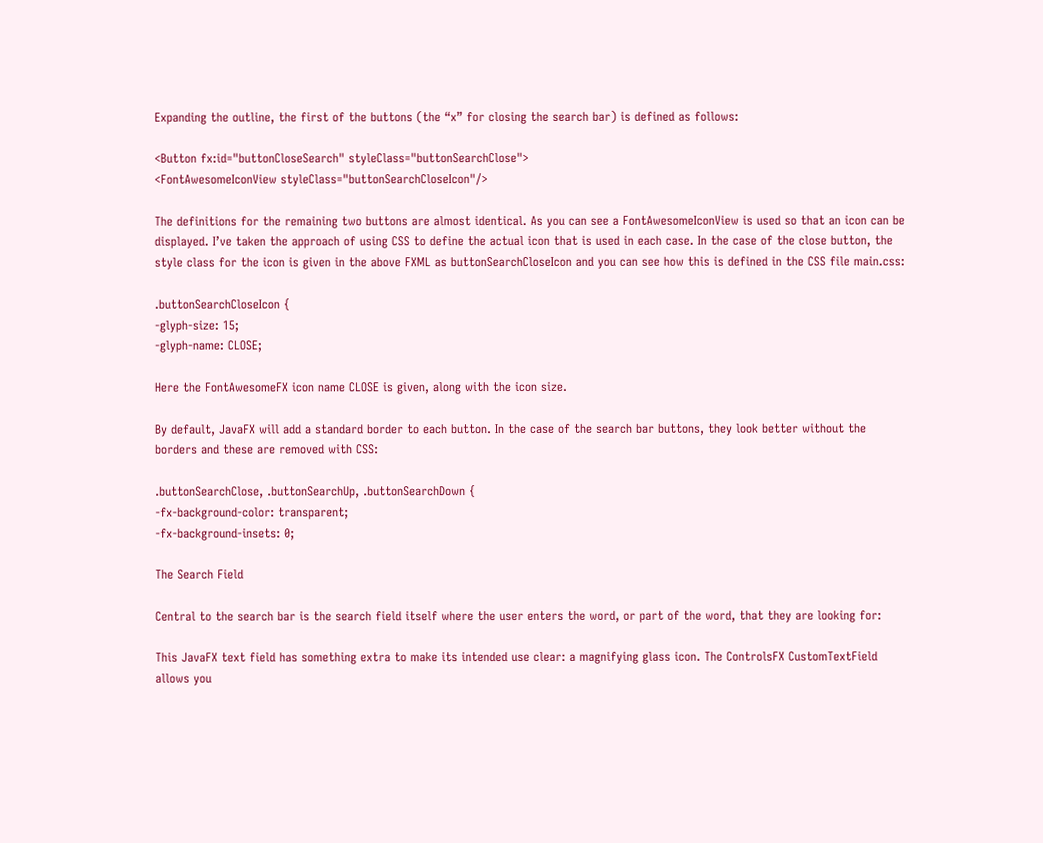Expanding the outline, the first of the buttons (the “x” for closing the search bar) is defined as follows:

<Button fx:id="buttonCloseSearch" styleClass="buttonSearchClose">
<FontAwesomeIconView styleClass="buttonSearchCloseIcon"/>

The definitions for the remaining two buttons are almost identical. As you can see a FontAwesomeIconView is used so that an icon can be displayed. I’ve taken the approach of using CSS to define the actual icon that is used in each case. In the case of the close button, the style class for the icon is given in the above FXML as buttonSearchCloseIcon and you can see how this is defined in the CSS file main.css:

.buttonSearchCloseIcon {
-glyph-size: 15;
-glyph-name: CLOSE;

Here the FontAwesomeFX icon name CLOSE is given, along with the icon size.

By default, JavaFX will add a standard border to each button. In the case of the search bar buttons, they look better without the borders and these are removed with CSS:

.buttonSearchClose, .buttonSearchUp, .buttonSearchDown {
-fx-background-color: transparent;
-fx-background-insets: 0;

The Search Field

Central to the search bar is the search field itself where the user enters the word, or part of the word, that they are looking for:

This JavaFX text field has something extra to make its intended use clear: a magnifying glass icon. The ControlsFX CustomTextField allows you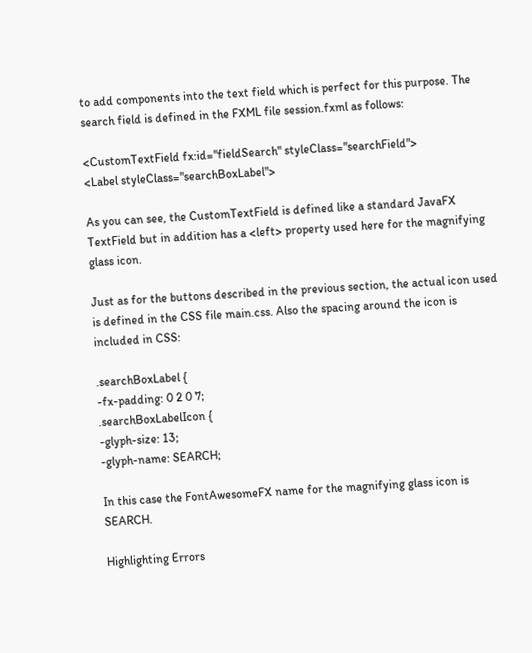to add components into the text field which is perfect for this purpose. The search field is defined in the FXML file session.fxml as follows:

<CustomTextField fx:id="fieldSearch" styleClass="searchField">
<Label styleClass="searchBoxLabel">

As you can see, the CustomTextField is defined like a standard JavaFX TextField but in addition has a <left> property used here for the magnifying glass icon.

Just as for the buttons described in the previous section, the actual icon used is defined in the CSS file main.css. Also the spacing around the icon is included in CSS:

.searchBoxLabel {
-fx-padding: 0 2 0 7;
.searchBoxLabelIcon {
-glyph-size: 13;
-glyph-name: SEARCH;

In this case the FontAwesomeFX name for the magnifying glass icon is SEARCH.

Highlighting Errors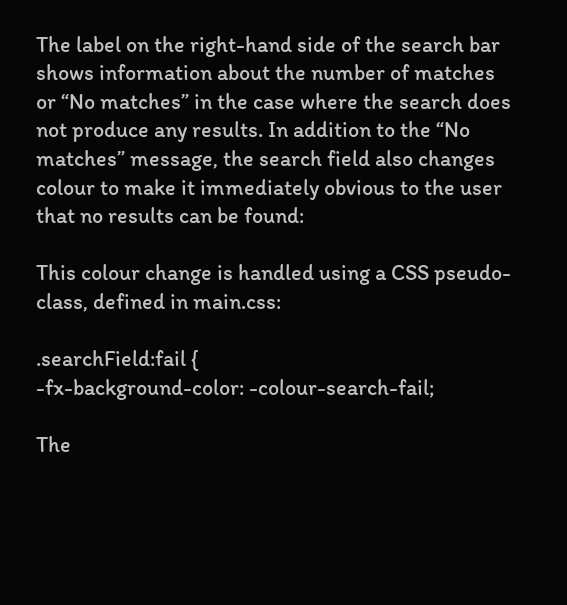The label on the right-hand side of the search bar shows information about the number of matches or “No matches” in the case where the search does not produce any results. In addition to the “No matches” message, the search field also changes colour to make it immediately obvious to the user that no results can be found:

This colour change is handled using a CSS pseudo-class, defined in main.css:

.searchField:fail {
-fx-background-color: -colour-search-fail;

The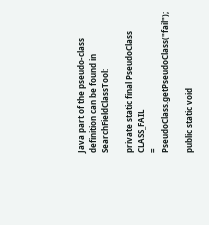Java part of the pseudo-class definition can be found in SearchFieldClassTool:

private static final PseudoClass CLASS_FAIL
= PseudoClass.getPseudoClass("fail");

public static void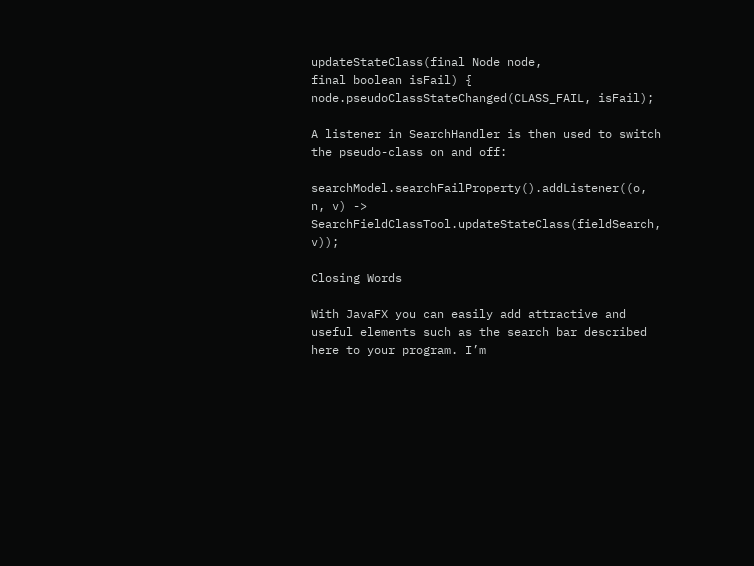updateStateClass(final Node node,
final boolean isFail) {
node.pseudoClassStateChanged(CLASS_FAIL, isFail);

A listener in SearchHandler is then used to switch the pseudo-class on and off:

searchModel.searchFailProperty().addListener((o, n, v) ->
SearchFieldClassTool.updateStateClass(fieldSearch, v));

Closing Words

With JavaFX you can easily add attractive and useful elements such as the search bar described here to your program. I’m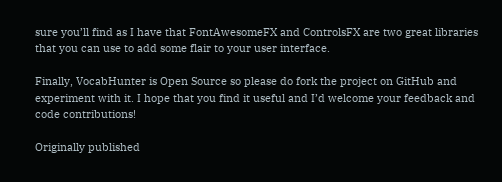sure you’ll find as I have that FontAwesomeFX and ControlsFX are two great libraries that you can use to add some flair to your user interface.

Finally, VocabHunter is Open Source so please do fork the project on GitHub and experiment with it. I hope that you find it useful and I’d welcome your feedback and code contributions!

Originally published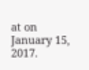at on January 15, 2017.